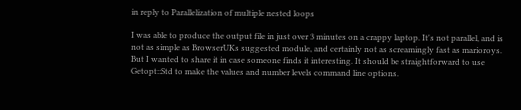in reply to Parallelization of multiple nested loops

I was able to produce the output file in just over 3 minutes on a crappy laptop. It's not parallel, and is not as simple as BrowserUKs suggested module, and certainly not as screamingly fast as marioroys. But I wanted to share it in case someone finds it interesting. It should be straightforward to use Getopt::Std to make the values and number levels command line options.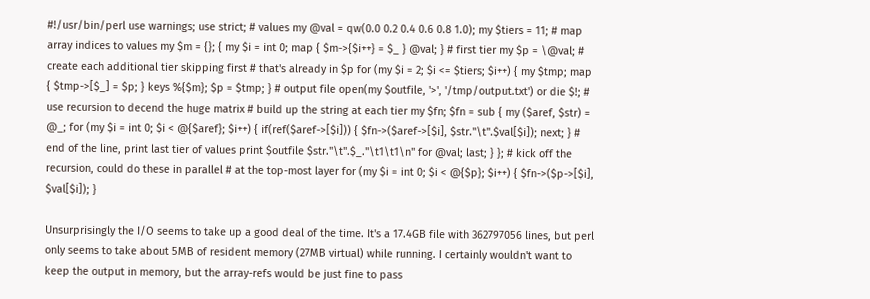#!/usr/bin/perl use warnings; use strict; # values my @val = qw(0.0 0.2 0.4 0.6 0.8 1.0); my $tiers = 11; # map array indices to values my $m = {}; { my $i = int 0; map { $m->{$i++} = $_ } @val; } # first tier my $p = \@val; # create each additional tier skipping first # that's already in $p for (my $i = 2; $i <= $tiers; $i++) { my $tmp; map { $tmp->[$_] = $p; } keys %{$m}; $p = $tmp; } # output file open(my $outfile, '>', '/tmp/output.txt') or die $!; # use recursion to decend the huge matrix # build up the string at each tier my $fn; $fn = sub { my ($aref, $str) = @_; for (my $i = int 0; $i < @{$aref}; $i++) { if(ref($aref->[$i])) { $fn->($aref->[$i], $str."\t".$val[$i]); next; } # end of the line, print last tier of values print $outfile $str."\t".$_."\t1\t1\n" for @val; last; } }; # kick off the recursion, could do these in parallel # at the top-most layer for (my $i = int 0; $i < @{$p}; $i++) { $fn->($p->[$i], $val[$i]); }

Unsurprisingly the I/O seems to take up a good deal of the time. It's a 17.4GB file with 362797056 lines, but perl only seems to take about 5MB of resident memory (27MB virtual) while running. I certainly wouldn't want to keep the output in memory, but the array-refs would be just fine to pass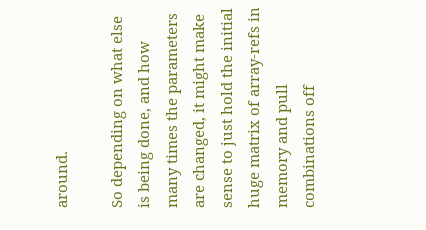around.

So depending on what else is being done, and how many times the parameters are changed, it might make sense to just hold the initial huge matrix of array-refs in memory and pull combinations off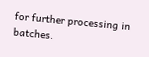for further processing in batches.